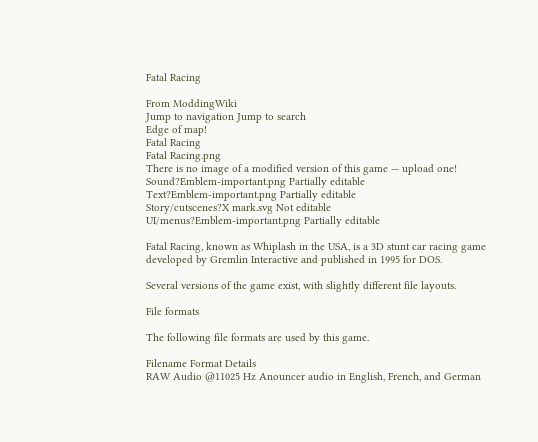Fatal Racing

From ModdingWiki
Jump to navigation Jump to search
Edge of map!
Fatal Racing
Fatal Racing.png
There is no image of a modified version of this game — upload one!
Sound?Emblem-important.png Partially editable
Text?Emblem-important.png Partially editable
Story/cutscenes?X mark.svg Not editable
UI/menus?Emblem-important.png Partially editable

Fatal Racing, known as Whiplash in the USA, is a 3D stunt car racing game developed by Gremlin Interactive and published in 1995 for DOS.

Several versions of the game exist, with slightly different file layouts.

File formats

The following file formats are used by this game.

Filename Format Details
RAW Audio @11025 Hz Anouncer audio in English, French, and German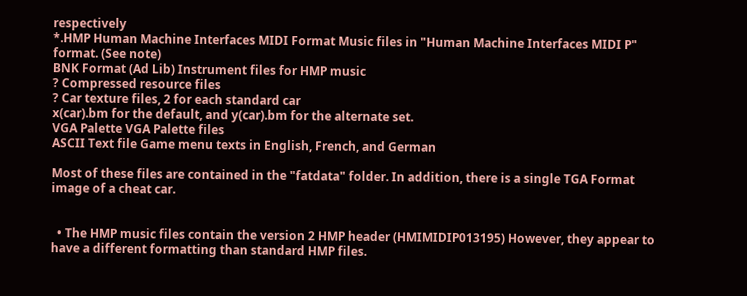respectively
*.HMP Human Machine Interfaces MIDI Format Music files in "Human Machine Interfaces MIDI P" format. (See note)
BNK Format (Ad Lib) Instrument files for HMP music
? Compressed resource files
? Car texture files, 2 for each standard car
x(car).bm for the default, and y(car).bm for the alternate set.
VGA Palette VGA Palette files
ASCII Text file Game menu texts in English, French, and German

Most of these files are contained in the "fatdata" folder. In addition, there is a single TGA Format image of a cheat car.


  • The HMP music files contain the version 2 HMP header (HMIMIDIP013195) However, they appear to have a different formatting than standard HMP files.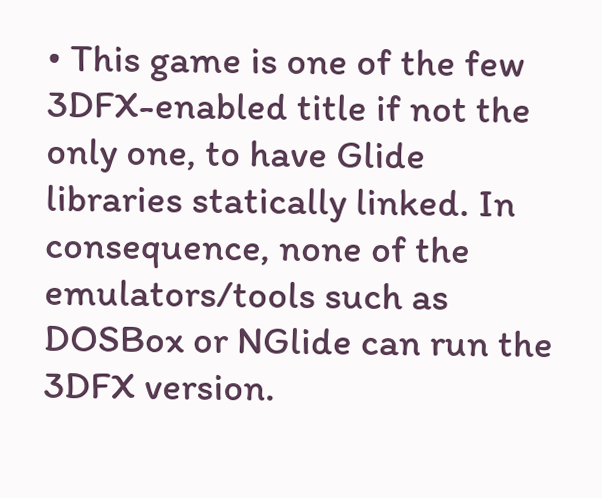• This game is one of the few 3DFX-enabled title if not the only one, to have Glide libraries statically linked. In consequence, none of the emulators/tools such as DOSBox or NGlide can run the 3DFX version.